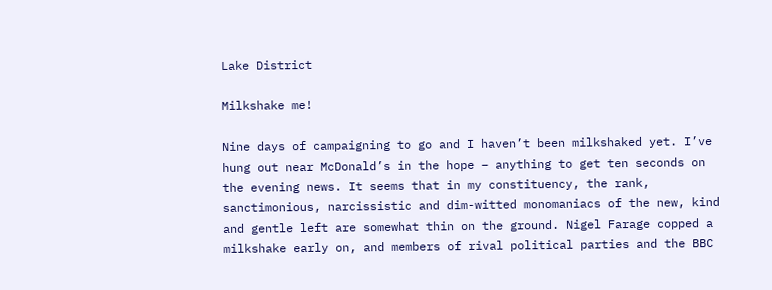Lake District

Milkshake me!

Nine days of campaigning to go and I haven’t been milkshaked yet. I’ve hung out near McDonald’s in the hope – anything to get ten seconds on the evening news. It seems that in my constituency, the rank, sanctimonious, narcissistic and dim-witted monomaniacs of the new, kind and gentle left are somewhat thin on the ground. Nigel Farage copped a milkshake early on, and members of rival political parties and the BBC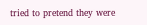tried to pretend they were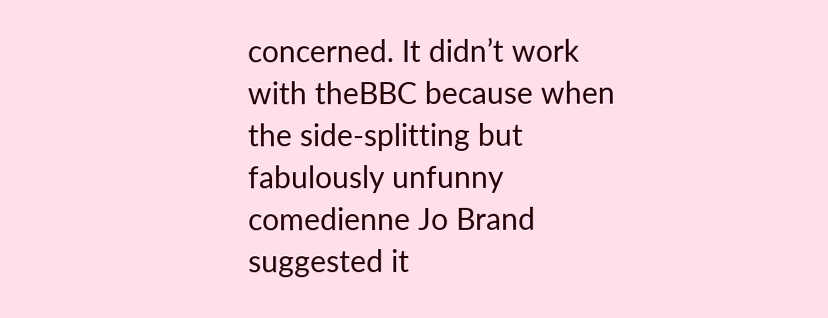concerned. It didn’t work with theBBC because when the side-splitting but fabulously unfunny comedienne Jo Brand suggested it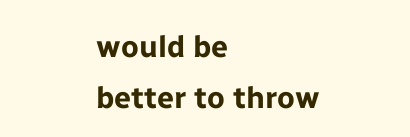would be better to throw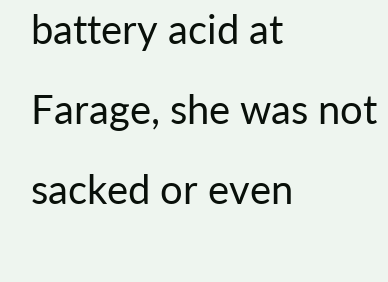battery acid at Farage, she was not sacked or even